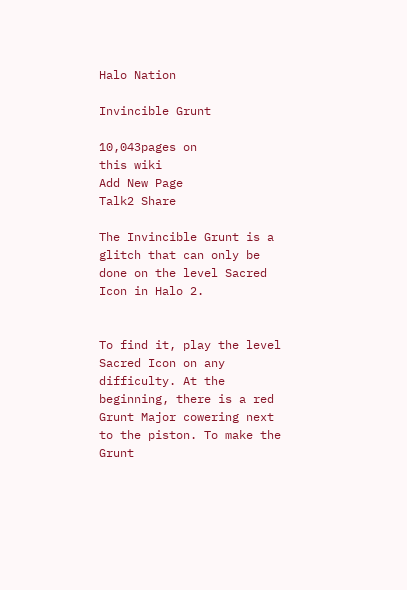Halo Nation

Invincible Grunt

10,043pages on
this wiki
Add New Page
Talk2 Share

The Invincible Grunt is a glitch that can only be done on the level Sacred Icon in Halo 2.


To find it, play the level Sacred Icon on any difficulty. At the beginning, there is a red Grunt Major cowering next to the piston. To make the Grunt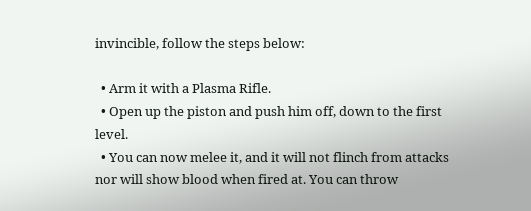invincible, follow the steps below:

  • Arm it with a Plasma Rifle.
  • Open up the piston and push him off, down to the first level.
  • You can now melee it, and it will not flinch from attacks nor will show blood when fired at. You can throw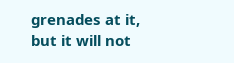grenades at it, but it will not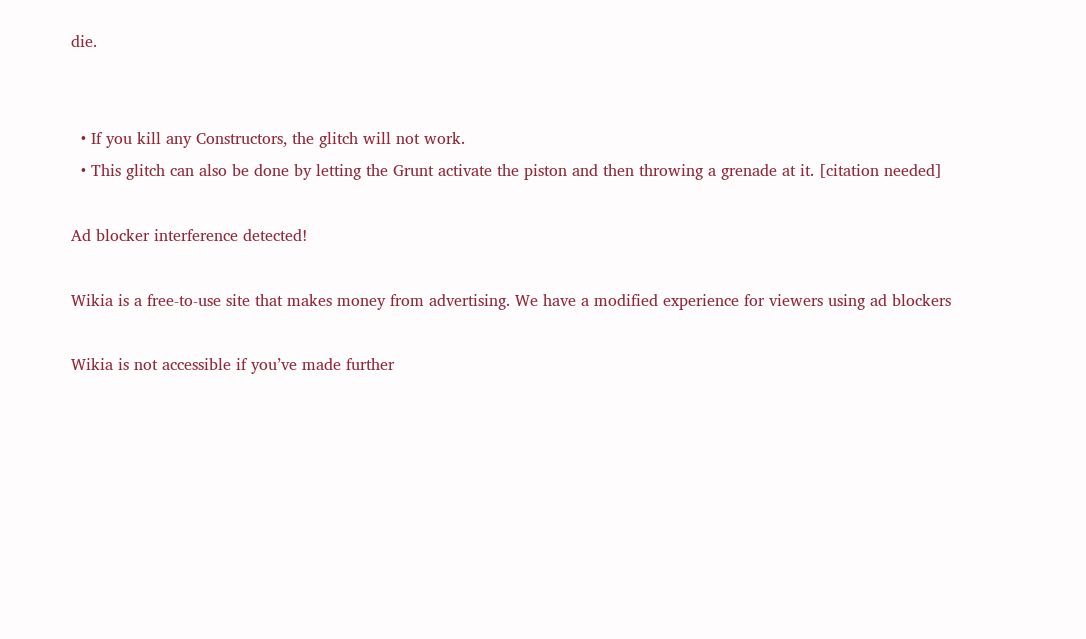die.


  • If you kill any Constructors, the glitch will not work.
  • This glitch can also be done by letting the Grunt activate the piston and then throwing a grenade at it. [citation needed]

Ad blocker interference detected!

Wikia is a free-to-use site that makes money from advertising. We have a modified experience for viewers using ad blockers

Wikia is not accessible if you’ve made further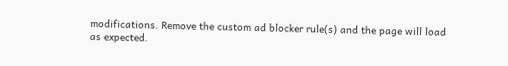modifications. Remove the custom ad blocker rule(s) and the page will load as expected.